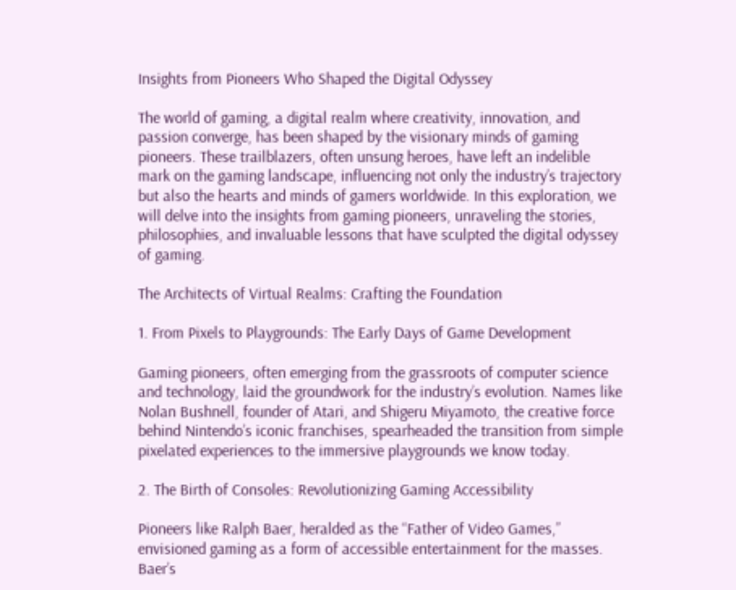Insights from Pioneers Who Shaped the Digital Odyssey

The world of gaming, a digital realm where creativity, innovation, and passion converge, has been shaped by the visionary minds of gaming pioneers. These trailblazers, often unsung heroes, have left an indelible mark on the gaming landscape, influencing not only the industry’s trajectory but also the hearts and minds of gamers worldwide. In this exploration, we will delve into the insights from gaming pioneers, unraveling the stories, philosophies, and invaluable lessons that have sculpted the digital odyssey of gaming.

The Architects of Virtual Realms: Crafting the Foundation

1. From Pixels to Playgrounds: The Early Days of Game Development

Gaming pioneers, often emerging from the grassroots of computer science and technology, laid the groundwork for the industry’s evolution. Names like Nolan Bushnell, founder of Atari, and Shigeru Miyamoto, the creative force behind Nintendo’s iconic franchises, spearheaded the transition from simple pixelated experiences to the immersive playgrounds we know today.

2. The Birth of Consoles: Revolutionizing Gaming Accessibility

Pioneers like Ralph Baer, heralded as the “Father of Video Games,” envisioned gaming as a form of accessible entertainment for the masses. Baer’s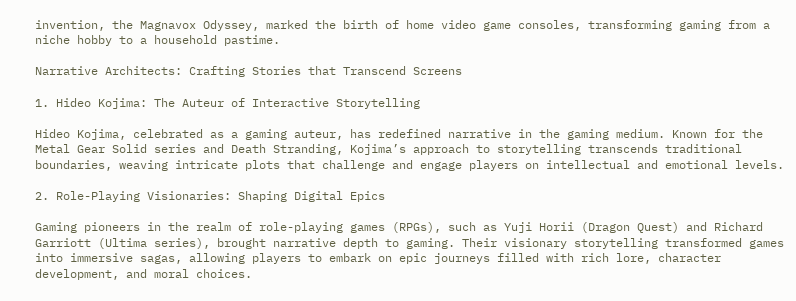invention, the Magnavox Odyssey, marked the birth of home video game consoles, transforming gaming from a niche hobby to a household pastime.

Narrative Architects: Crafting Stories that Transcend Screens

1. Hideo Kojima: The Auteur of Interactive Storytelling

Hideo Kojima, celebrated as a gaming auteur, has redefined narrative in the gaming medium. Known for the Metal Gear Solid series and Death Stranding, Kojima’s approach to storytelling transcends traditional boundaries, weaving intricate plots that challenge and engage players on intellectual and emotional levels.

2. Role-Playing Visionaries: Shaping Digital Epics

Gaming pioneers in the realm of role-playing games (RPGs), such as Yuji Horii (Dragon Quest) and Richard Garriott (Ultima series), brought narrative depth to gaming. Their visionary storytelling transformed games into immersive sagas, allowing players to embark on epic journeys filled with rich lore, character development, and moral choices.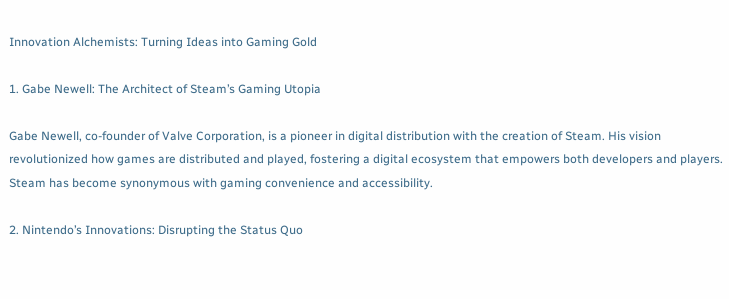Innovation Alchemists: Turning Ideas into Gaming Gold

1. Gabe Newell: The Architect of Steam’s Gaming Utopia

Gabe Newell, co-founder of Valve Corporation, is a pioneer in digital distribution with the creation of Steam. His vision revolutionized how games are distributed and played, fostering a digital ecosystem that empowers both developers and players. Steam has become synonymous with gaming convenience and accessibility.

2. Nintendo’s Innovations: Disrupting the Status Quo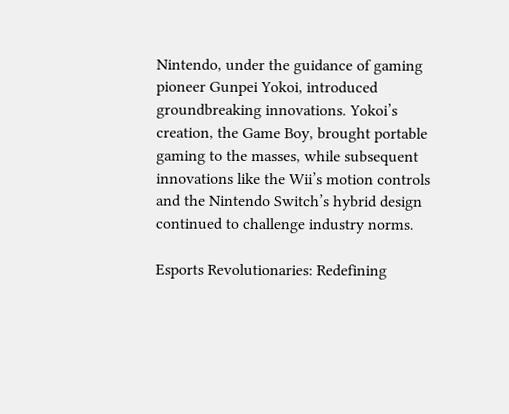Nintendo, under the guidance of gaming pioneer Gunpei Yokoi, introduced groundbreaking innovations. Yokoi’s creation, the Game Boy, brought portable gaming to the masses, while subsequent innovations like the Wii’s motion controls and the Nintendo Switch’s hybrid design continued to challenge industry norms.

Esports Revolutionaries: Redefining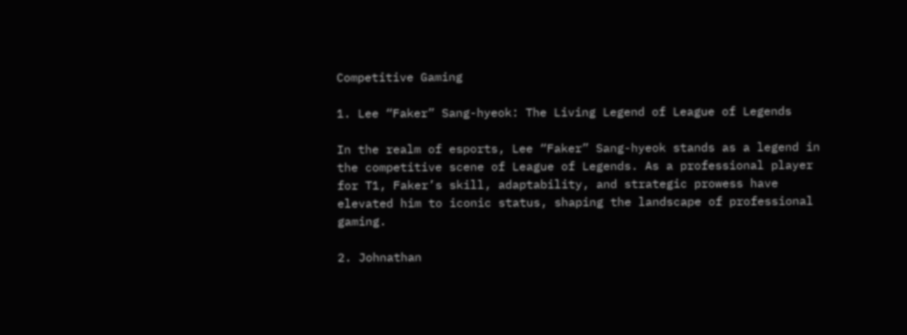Competitive Gaming

1. Lee “Faker” Sang-hyeok: The Living Legend of League of Legends

In the realm of esports, Lee “Faker” Sang-hyeok stands as a legend in the competitive scene of League of Legends. As a professional player for T1, Faker’s skill, adaptability, and strategic prowess have elevated him to iconic status, shaping the landscape of professional gaming.

2. Johnathan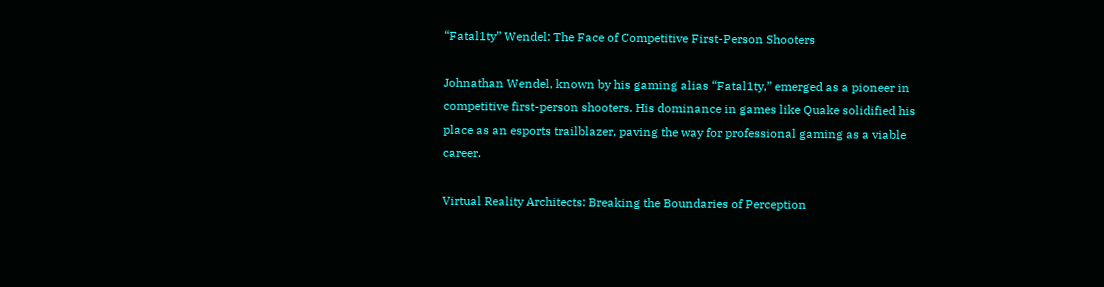“Fatal1ty” Wendel: The Face of Competitive First-Person Shooters

Johnathan Wendel, known by his gaming alias “Fatal1ty,” emerged as a pioneer in competitive first-person shooters. His dominance in games like Quake solidified his place as an esports trailblazer, paving the way for professional gaming as a viable career.

Virtual Reality Architects: Breaking the Boundaries of Perception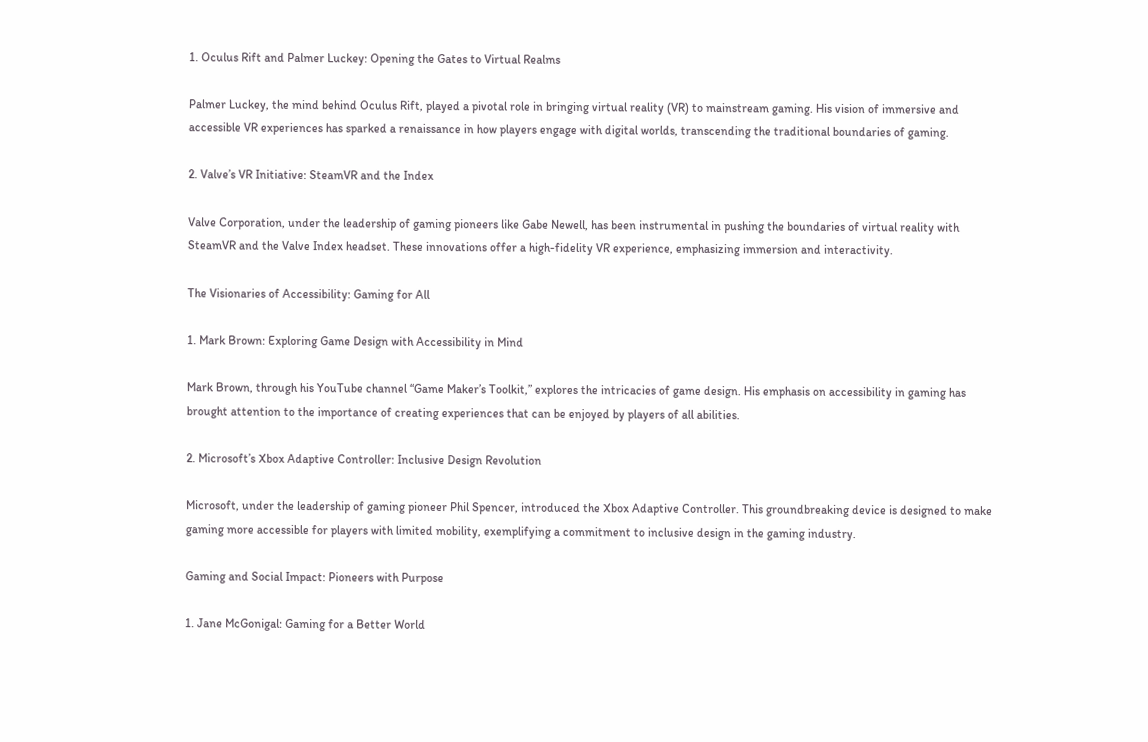1. Oculus Rift and Palmer Luckey: Opening the Gates to Virtual Realms

Palmer Luckey, the mind behind Oculus Rift, played a pivotal role in bringing virtual reality (VR) to mainstream gaming. His vision of immersive and accessible VR experiences has sparked a renaissance in how players engage with digital worlds, transcending the traditional boundaries of gaming.

2. Valve’s VR Initiative: SteamVR and the Index

Valve Corporation, under the leadership of gaming pioneers like Gabe Newell, has been instrumental in pushing the boundaries of virtual reality with SteamVR and the Valve Index headset. These innovations offer a high-fidelity VR experience, emphasizing immersion and interactivity.

The Visionaries of Accessibility: Gaming for All

1. Mark Brown: Exploring Game Design with Accessibility in Mind

Mark Brown, through his YouTube channel “Game Maker’s Toolkit,” explores the intricacies of game design. His emphasis on accessibility in gaming has brought attention to the importance of creating experiences that can be enjoyed by players of all abilities.

2. Microsoft’s Xbox Adaptive Controller: Inclusive Design Revolution

Microsoft, under the leadership of gaming pioneer Phil Spencer, introduced the Xbox Adaptive Controller. This groundbreaking device is designed to make gaming more accessible for players with limited mobility, exemplifying a commitment to inclusive design in the gaming industry.

Gaming and Social Impact: Pioneers with Purpose

1. Jane McGonigal: Gaming for a Better World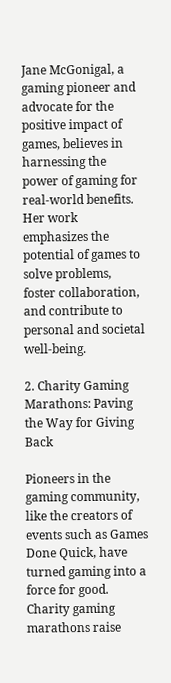Jane McGonigal, a gaming pioneer and advocate for the positive impact of games, believes in harnessing the power of gaming for real-world benefits. Her work emphasizes the potential of games to solve problems, foster collaboration, and contribute to personal and societal well-being.

2. Charity Gaming Marathons: Paving the Way for Giving Back

Pioneers in the gaming community, like the creators of events such as Games Done Quick, have turned gaming into a force for good. Charity gaming marathons raise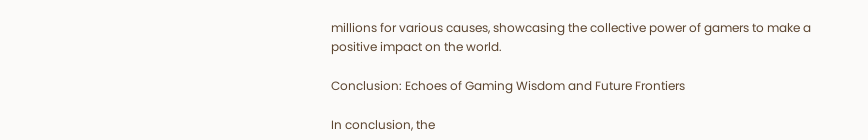millions for various causes, showcasing the collective power of gamers to make a positive impact on the world.

Conclusion: Echoes of Gaming Wisdom and Future Frontiers

In conclusion, the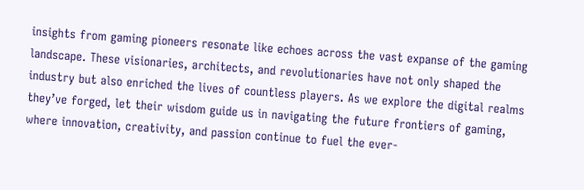insights from gaming pioneers resonate like echoes across the vast expanse of the gaming landscape. These visionaries, architects, and revolutionaries have not only shaped the industry but also enriched the lives of countless players. As we explore the digital realms they’ve forged, let their wisdom guide us in navigating the future frontiers of gaming, where innovation, creativity, and passion continue to fuel the ever-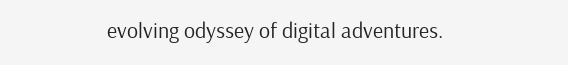evolving odyssey of digital adventures.